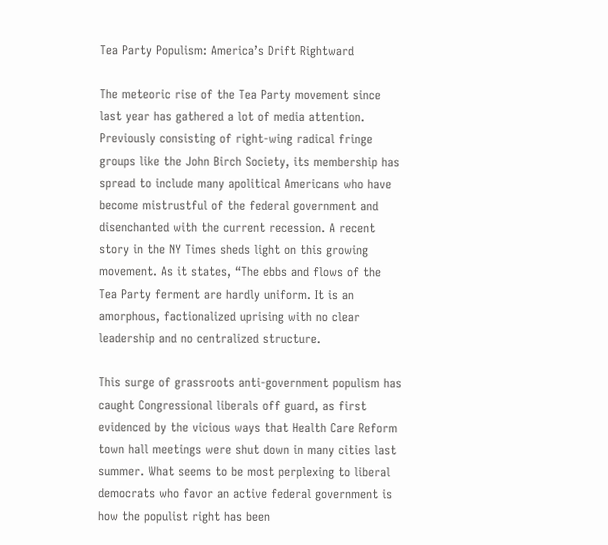Tea Party Populism: America’s Drift Rightward

The meteoric rise of the Tea Party movement since last year has gathered a lot of media attention. Previously consisting of right-wing radical fringe groups like the John Birch Society, its membership has spread to include many apolitical Americans who have become mistrustful of the federal government and disenchanted with the current recession. A recent story in the NY Times sheds light on this growing movement. As it states, “The ebbs and flows of the Tea Party ferment are hardly uniform. It is an amorphous, factionalized uprising with no clear leadership and no centralized structure.

This surge of grassroots anti-government populism has caught Congressional liberals off guard, as first evidenced by the vicious ways that Health Care Reform town hall meetings were shut down in many cities last summer. What seems to be most perplexing to liberal democrats who favor an active federal government is how the populist right has been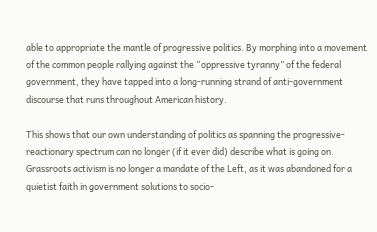able to appropriate the mantle of progressive politics. By morphing into a movement of the common people rallying against the “oppressive tyranny” of the federal government, they have tapped into a long-running strand of anti-government discourse that runs throughout American history.

This shows that our own understanding of politics as spanning the progressive-reactionary spectrum can no longer (if it ever did) describe what is going on. Grassroots activism is no longer a mandate of the Left, as it was abandoned for a quietist faith in government solutions to socio-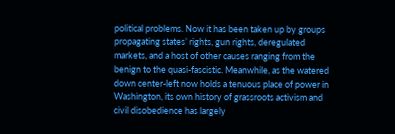political problems. Now it has been taken up by groups propagating states’ rights, gun rights, deregulated markets, and a host of other causes ranging from the benign to the quasi-fascistic. Meanwhile, as the watered down center-left now holds a tenuous place of power in Washington, its own history of grassroots activism and civil disobedience has largely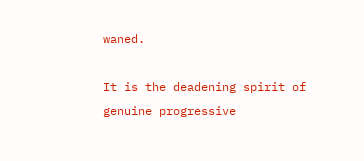waned.

It is the deadening spirit of genuine progressive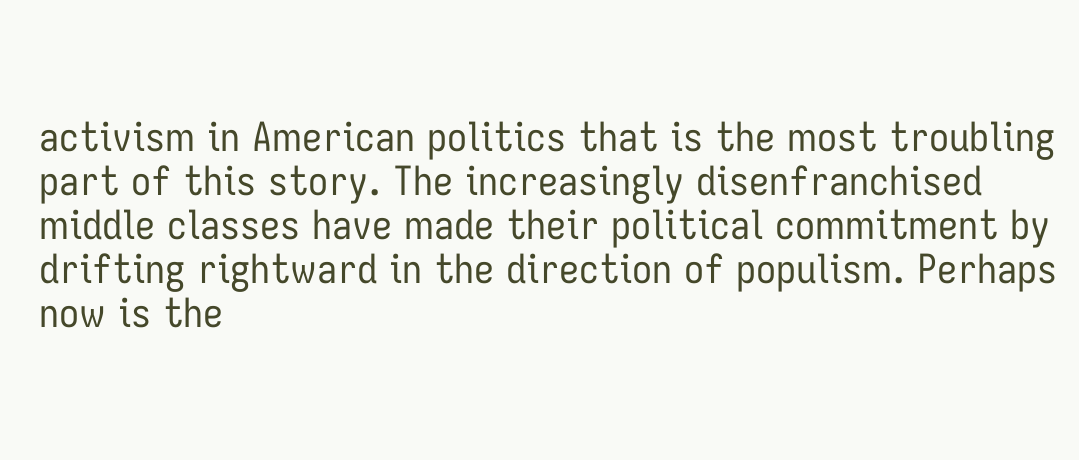activism in American politics that is the most troubling part of this story. The increasingly disenfranchised middle classes have made their political commitment by drifting rightward in the direction of populism. Perhaps now is the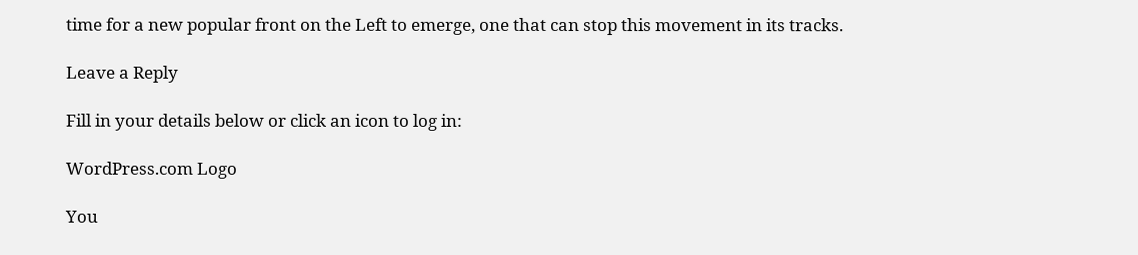time for a new popular front on the Left to emerge, one that can stop this movement in its tracks.

Leave a Reply

Fill in your details below or click an icon to log in:

WordPress.com Logo

You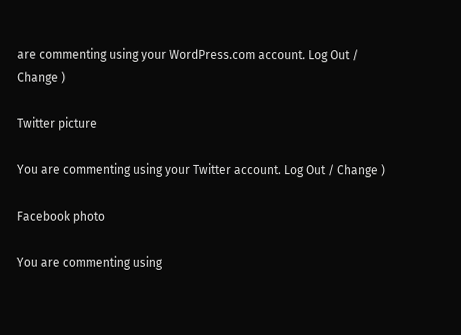are commenting using your WordPress.com account. Log Out / Change )

Twitter picture

You are commenting using your Twitter account. Log Out / Change )

Facebook photo

You are commenting using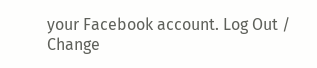your Facebook account. Log Out / Change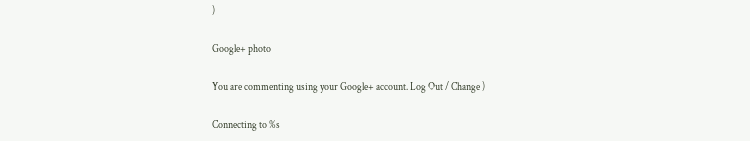)

Google+ photo

You are commenting using your Google+ account. Log Out / Change )

Connecting to %s